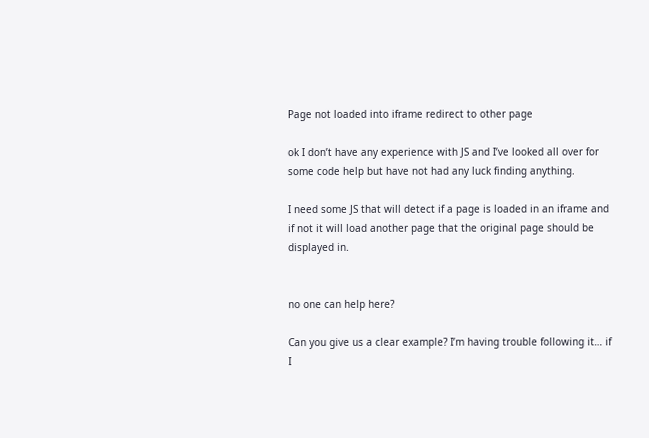Page not loaded into iframe redirect to other page

ok I don’t have any experience with JS and I’ve looked all over for some code help but have not had any luck finding anything.

I need some JS that will detect if a page is loaded in an iframe and if not it will load another page that the original page should be displayed in.


no one can help here?

Can you give us a clear example? I’m having trouble following it… if I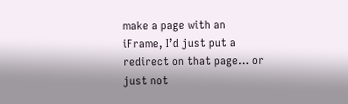make a page with an iFrame, I’d just put a redirect on that page… or just not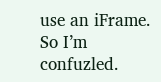use an iFrame. So I’m confuzled.